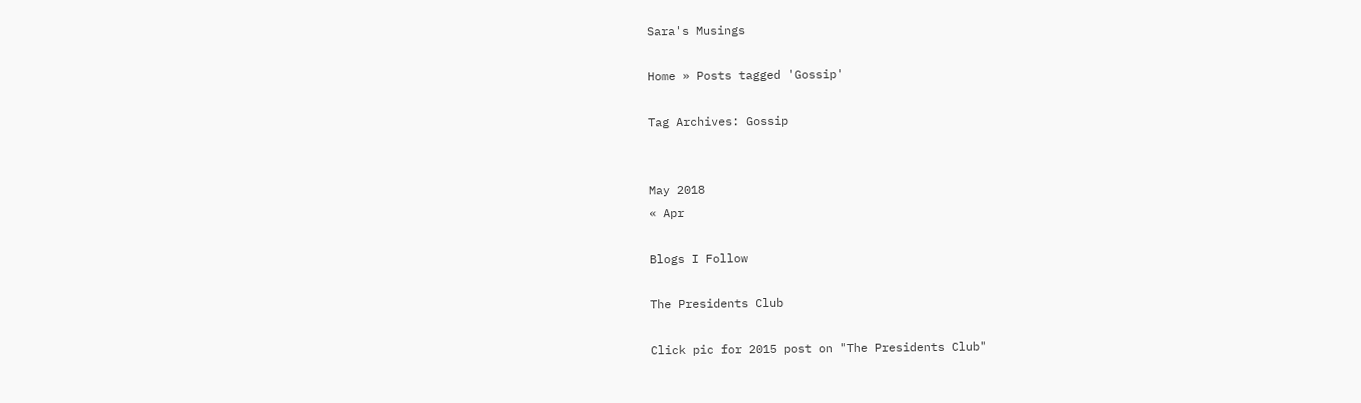Sara's Musings

Home » Posts tagged 'Gossip'

Tag Archives: Gossip


May 2018
« Apr

Blogs I Follow

The Presidents Club

Click pic for 2015 post on "The Presidents Club"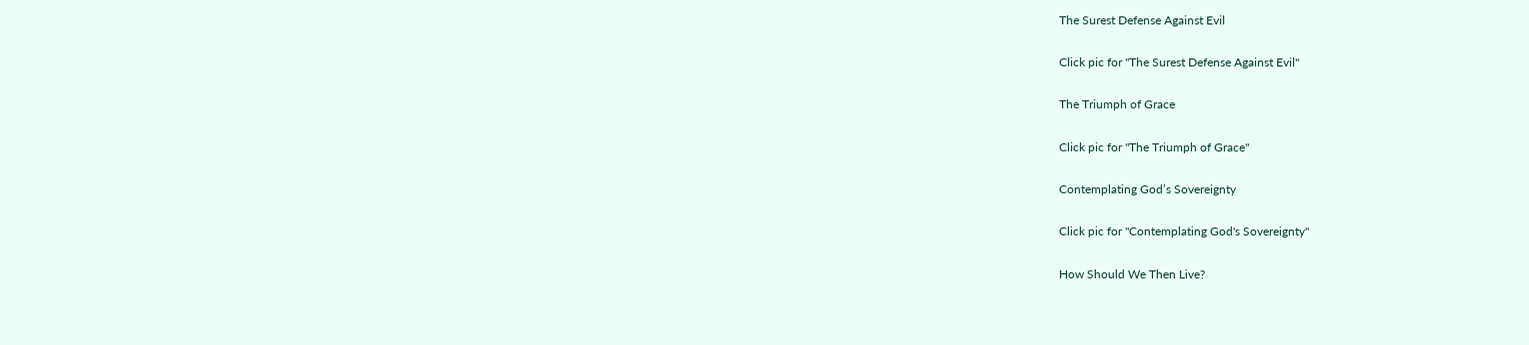The Surest Defense Against Evil

Click pic for "The Surest Defense Against Evil"

The Triumph of Grace

Click pic for "The Triumph of Grace"

Contemplating God’s Sovereignty

Click pic for "Contemplating God's Sovereignty"

How Should We Then Live?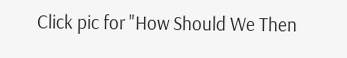Click pic for "How Should We Then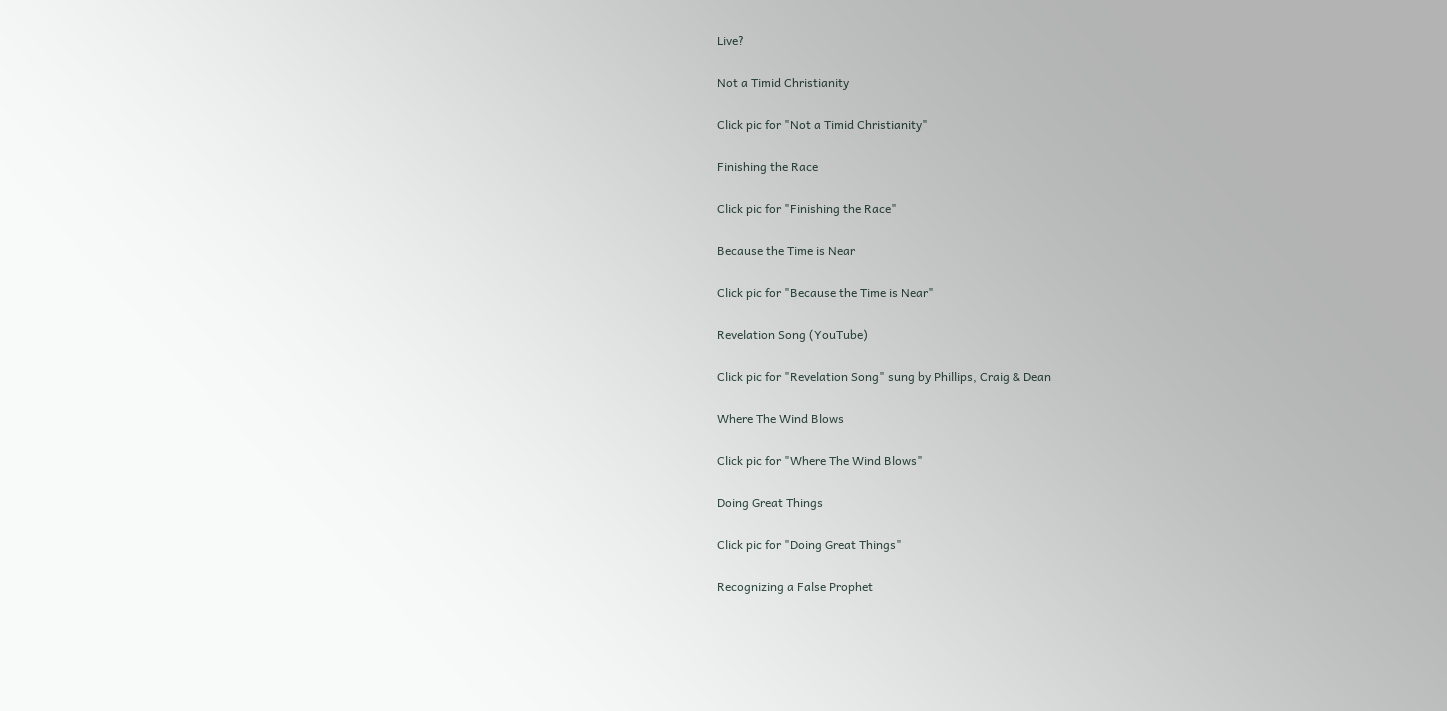Live?

Not a Timid Christianity

Click pic for "Not a Timid Christianity"

Finishing the Race

Click pic for "Finishing the Race"

Because the Time is Near

Click pic for "Because the Time is Near"

Revelation Song (YouTube)

Click pic for "Revelation Song" sung by Phillips, Craig & Dean

Where The Wind Blows

Click pic for "Where The Wind Blows"

Doing Great Things

Click pic for "Doing Great Things"

Recognizing a False Prophet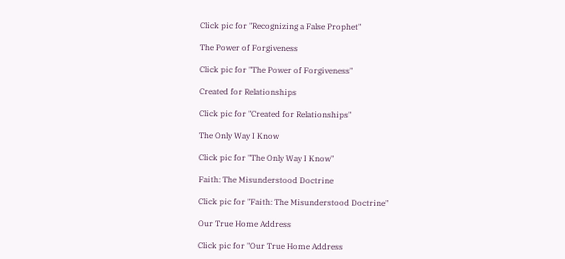Click pic for "Recognizing a False Prophet"

The Power of Forgiveness

Click pic for "The Power of Forgiveness"

Created for Relationships

Click pic for "Created for Relationships"

The Only Way I Know

Click pic for "The Only Way I Know"

Faith: The Misunderstood Doctrine

Click pic for "Faith: The Misunderstood Doctrine"

Our True Home Address

Click pic for "Our True Home Address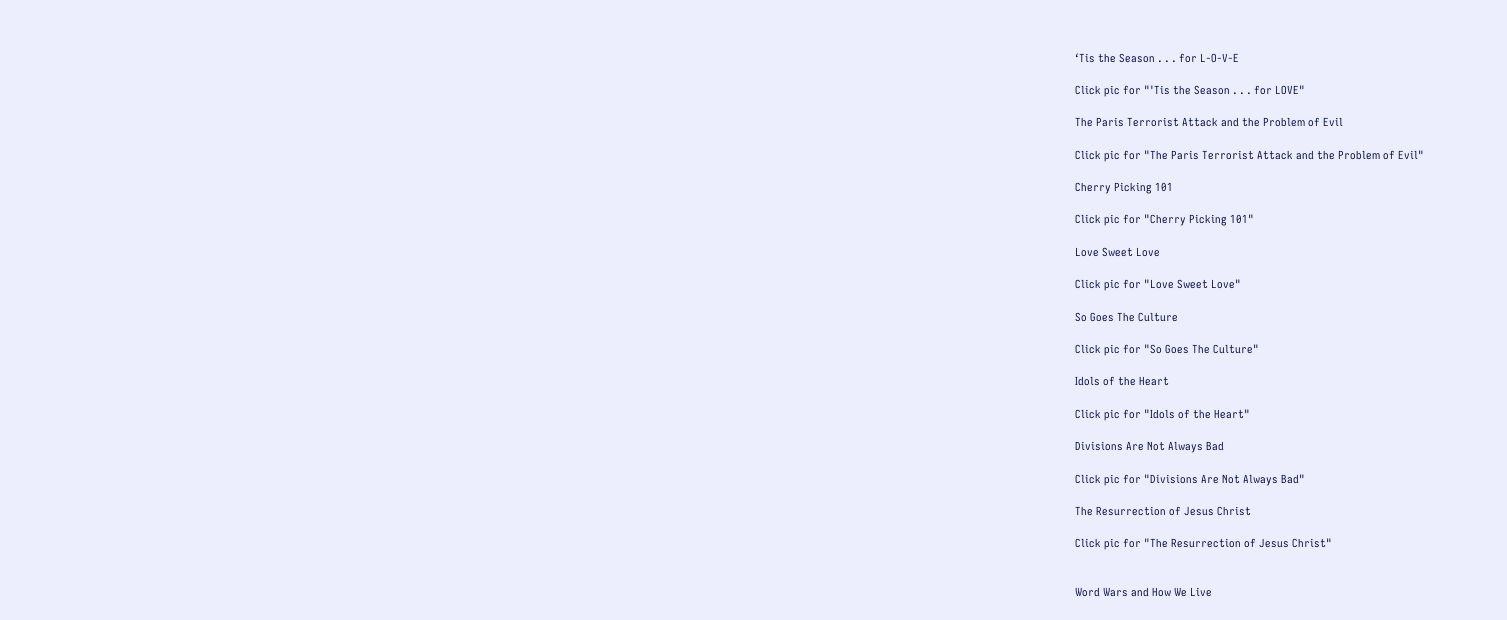‘Tis the Season . . . for L-O-V-E

Click pic for "'Tis the Season . . . for LOVE"

The Paris Terrorist Attack and the Problem of Evil

Click pic for "The Paris Terrorist Attack and the Problem of Evil"

Cherry Picking 101

Click pic for "Cherry Picking 101"

Love Sweet Love

Click pic for "Love Sweet Love"

So Goes The Culture

Click pic for "So Goes The Culture"

Idols of the Heart

Click pic for "Idols of the Heart"

Divisions Are Not Always Bad

Click pic for "Divisions Are Not Always Bad"

The Resurrection of Jesus Christ

Click pic for "The Resurrection of Jesus Christ"


Word Wars and How We Live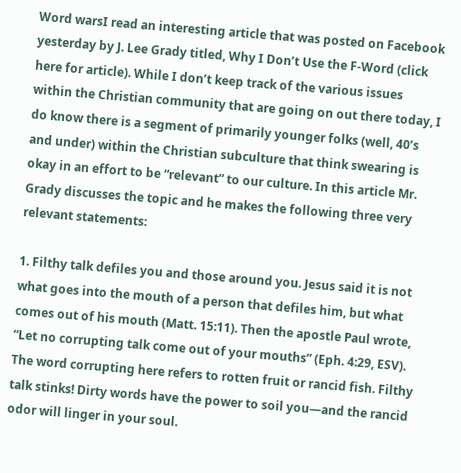Word warsI read an interesting article that was posted on Facebook yesterday by J. Lee Grady titled, Why I Don’t Use the F-Word (click here for article). While I don’t keep track of the various issues within the Christian community that are going on out there today, I do know there is a segment of primarily younger folks (well, 40’s and under) within the Christian subculture that think swearing is okay in an effort to be “relevant” to our culture. In this article Mr. Grady discusses the topic and he makes the following three very relevant statements:

1. Filthy talk defiles you and those around you. Jesus said it is not what goes into the mouth of a person that defiles him, but what comes out of his mouth (Matt. 15:11). Then the apostle Paul wrote, “Let no corrupting talk come out of your mouths” (Eph. 4:29, ESV). The word corrupting here refers to rotten fruit or rancid fish. Filthy talk stinks! Dirty words have the power to soil you—and the rancid odor will linger in your soul.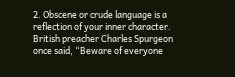2. Obscene or crude language is a reflection of your inner character. British preacher Charles Spurgeon once said, “Beware of everyone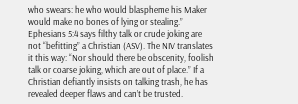who swears: he who would blaspheme his Maker would make no bones of lying or stealing.” Ephesians 5:4 says filthy talk or crude joking are not “befitting” a Christian (ASV). The NIV translates it this way: “Nor should there be obscenity, foolish talk or coarse joking, which are out of place.” If a Christian defiantly insists on talking trash, he has revealed deeper flaws and can’t be trusted.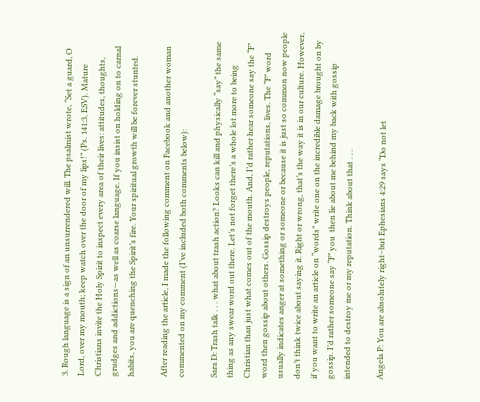3. Rough language is a sign of an unsurrendered will. The psalmist wrote, “Set a guard, O Lord, over my mouth; keep watch over the door of my lips!” (Ps. 141:3, ESV). Mature Christians invite the Holy Spirit to inspect every area of their lives: attitudes, thoughts, grudges and addictions—as well as coarse language. If you insist on holding on to carnal habits, you are quenching the Spirit’s fire. Your spiritual growth will be forever stunted.

After reading the article, I made the following comment on Facebook and another woman commented on my comment (I’ve included both comments below):

Sara D: Trash talk . . . what about trash action? Looks can kill and physically “say” the same thing as any swear word out there. Let’s not forget there’s a whole lot more to being Christian than just what comes out of the mouth. And, I’d rather hear someone say the “F” word then gossip about others. Gossip destroys people, reputations, lives. The “F” word usually indicates anger at something or someone or because it is just so common now people don’t think twice about saying it. Right or wrong, that’s the way it is in our culture. However, if you want to write an article on “words” write one on the incredible damage brought on by gossip. I’d rather someone say “F” you  then lie about me behind my back with gossip intended to destroy me or my reputation. Think about that . . .

Angela P: You are absolutely right–but Ephesians 4:29 says “Do not let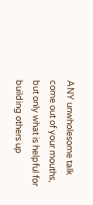ANY unwholesome talk come out of your mouths, but only what is helpful for building others up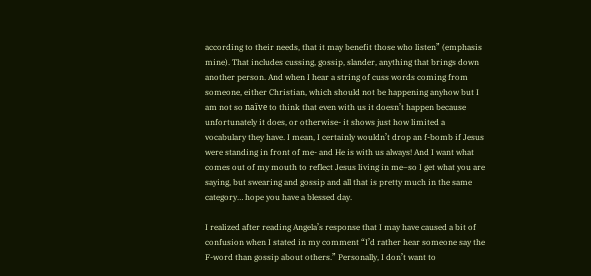according to their needs, that it may benefit those who listen” (emphasis mine). That includes cussing, gossip, slander, anything that brings down another person. And when I hear a string of cuss words coming from someone, either Christian, which should not be happening anyhow but I am not so naïve to think that even with us it doesn’t happen because unfortunately it does, or otherwise- it shows just how limited a vocabulary they have. I mean, I certainly wouldn’t drop an f-bomb if Jesus were standing in front of me- and He is with us always! And I want what comes out of my mouth to reflect Jesus living in me–so I get what you are saying, but swearing and gossip and all that is pretty much in the same category… hope you have a blessed day.

I realized after reading Angela’s response that I may have caused a bit of confusion when I stated in my comment “I’d rather hear someone say the F-word than gossip about others.” Personally, I don’t want to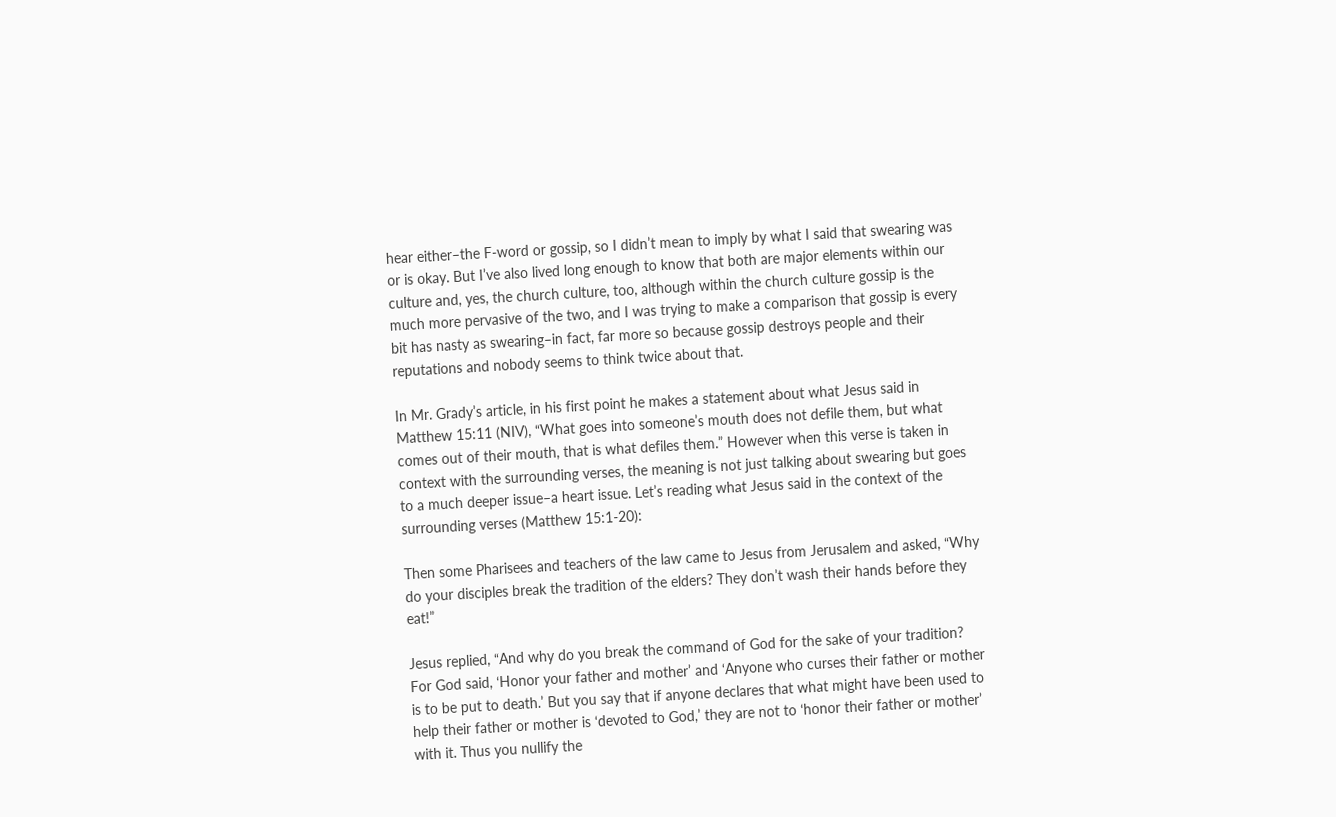hear either–the F-word or gossip, so I didn’t mean to imply by what I said that swearing was or is okay. But I’ve also lived long enough to know that both are major elements within our culture and, yes, the church culture, too, although within the church culture gossip is the much more pervasive of the two, and I was trying to make a comparison that gossip is every bit has nasty as swearing–in fact, far more so because gossip destroys people and their reputations and nobody seems to think twice about that.

In Mr. Grady’s article, in his first point he makes a statement about what Jesus said in Matthew 15:11 (NIV), “What goes into someone’s mouth does not defile them, but what comes out of their mouth, that is what defiles them.” However when this verse is taken in context with the surrounding verses, the meaning is not just talking about swearing but goes to a much deeper issue–a heart issue. Let’s reading what Jesus said in the context of the surrounding verses (Matthew 15:1-20):

Then some Pharisees and teachers of the law came to Jesus from Jerusalem and asked, “Why do your disciples break the tradition of the elders? They don’t wash their hands before they eat!”

Jesus replied, “And why do you break the command of God for the sake of your tradition? For God said, ‘Honor your father and mother’ and ‘Anyone who curses their father or mother is to be put to death.’ But you say that if anyone declares that what might have been used to help their father or mother is ‘devoted to God,’ they are not to ‘honor their father or mother’ with it. Thus you nullify the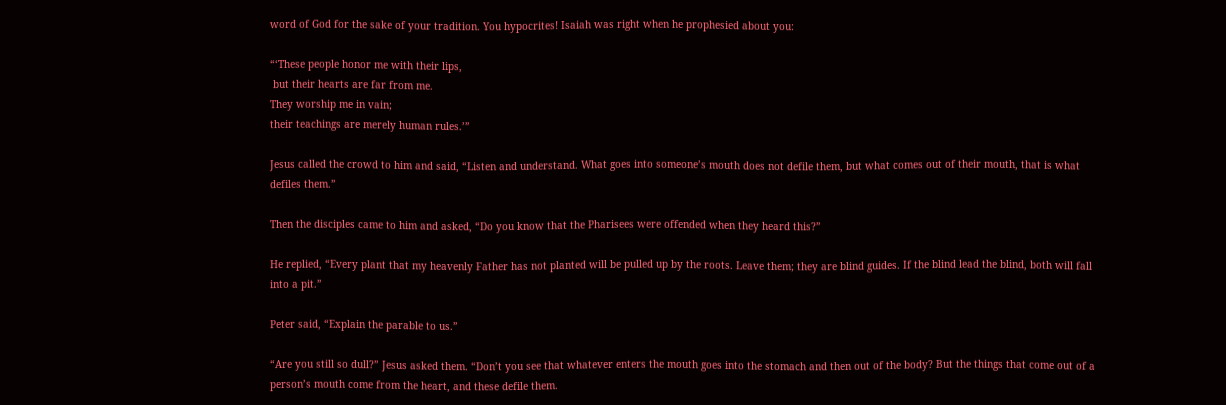word of God for the sake of your tradition. You hypocrites! Isaiah was right when he prophesied about you:

“‘These people honor me with their lips,
 but their hearts are far from me.
They worship me in vain;
their teachings are merely human rules.’”

Jesus called the crowd to him and said, “Listen and understand. What goes into someone’s mouth does not defile them, but what comes out of their mouth, that is what defiles them.”

Then the disciples came to him and asked, “Do you know that the Pharisees were offended when they heard this?”

He replied, “Every plant that my heavenly Father has not planted will be pulled up by the roots. Leave them; they are blind guides. If the blind lead the blind, both will fall into a pit.”

Peter said, “Explain the parable to us.”

“Are you still so dull?” Jesus asked them. “Don’t you see that whatever enters the mouth goes into the stomach and then out of the body? But the things that come out of a person’s mouth come from the heart, and these defile them.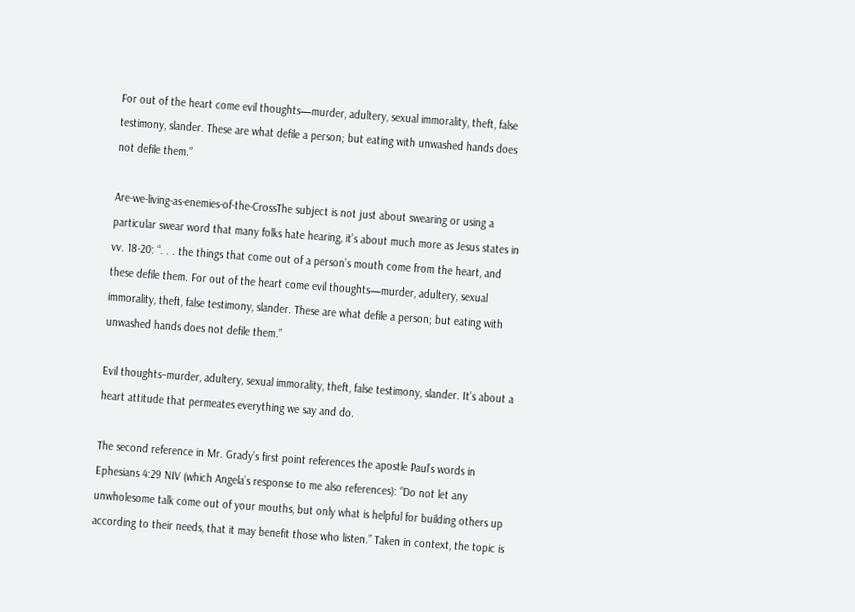For out of the heart come evil thoughts—murder, adultery, sexual immorality, theft, false testimony, slander. These are what defile a person; but eating with unwashed hands does not defile them.”

Are-we-living-as-enemies-of-the-CrossThe subject is not just about swearing or using a particular swear word that many folks hate hearing, it’s about much more as Jesus states in vv. 18-20: “. . . the things that come out of a person’s mouth come from the heart, and these defile them. For out of the heart come evil thoughts—murder, adultery, sexual immorality, theft, false testimony, slander. These are what defile a person; but eating with unwashed hands does not defile them.”

Evil thoughts–murder, adultery, sexual immorality, theft, false testimony, slander. It’s about a heart attitude that permeates everything we say and do.

The second reference in Mr. Grady’s first point references the apostle Paul’s words in Ephesians 4:29 NIV (which Angela’s response to me also references): “Do not let any unwholesome talk come out of your mouths, but only what is helpful for building others up according to their needs, that it may benefit those who listen.” Taken in context, the topic is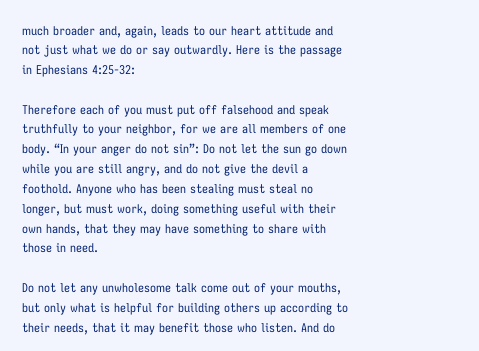much broader and, again, leads to our heart attitude and not just what we do or say outwardly. Here is the passage in Ephesians 4:25-32:

Therefore each of you must put off falsehood and speak truthfully to your neighbor, for we are all members of one body. “In your anger do not sin”: Do not let the sun go down while you are still angry, and do not give the devil a foothold. Anyone who has been stealing must steal no longer, but must work, doing something useful with their own hands, that they may have something to share with those in need.

Do not let any unwholesome talk come out of your mouths, but only what is helpful for building others up according to their needs, that it may benefit those who listen. And do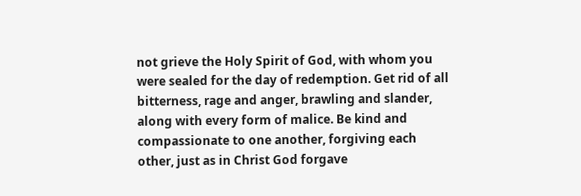not grieve the Holy Spirit of God, with whom you were sealed for the day of redemption. Get rid of all bitterness, rage and anger, brawling and slander, along with every form of malice. Be kind and compassionate to one another, forgiving each other, just as in Christ God forgave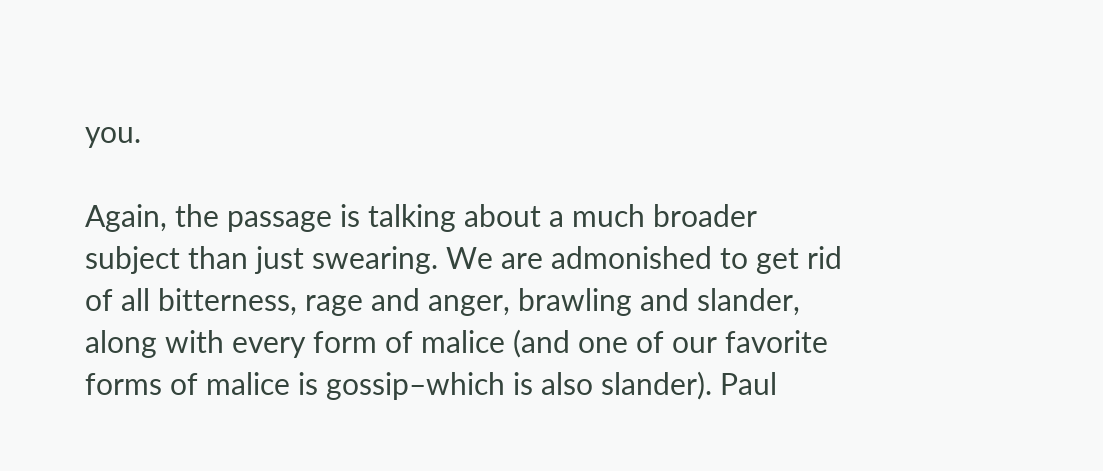you.

Again, the passage is talking about a much broader subject than just swearing. We are admonished to get rid of all bitterness, rage and anger, brawling and slander, along with every form of malice (and one of our favorite forms of malice is gossip–which is also slander). Paul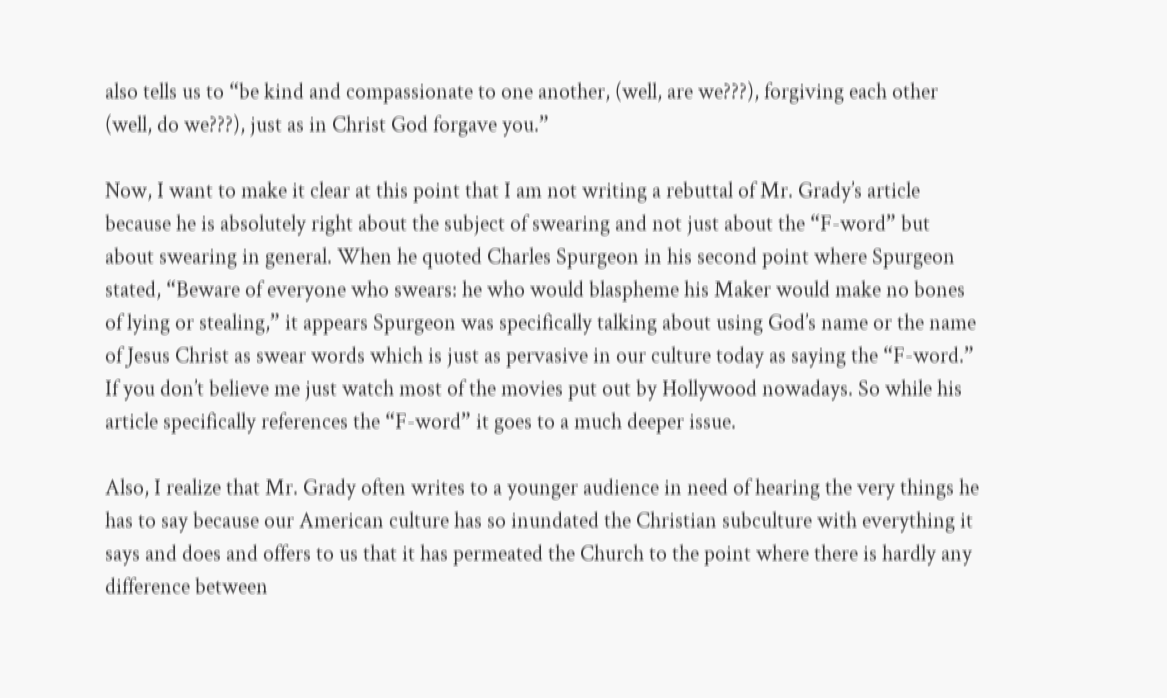also tells us to “be kind and compassionate to one another, (well, are we???), forgiving each other (well, do we???), just as in Christ God forgave you.”

Now, I want to make it clear at this point that I am not writing a rebuttal of Mr. Grady’s article because he is absolutely right about the subject of swearing and not just about the “F-word” but about swearing in general. When he quoted Charles Spurgeon in his second point where Spurgeon stated, “Beware of everyone who swears: he who would blaspheme his Maker would make no bones of lying or stealing,” it appears Spurgeon was specifically talking about using God’s name or the name of Jesus Christ as swear words which is just as pervasive in our culture today as saying the “F-word.” If you don’t believe me just watch most of the movies put out by Hollywood nowadays. So while his article specifically references the “F-word” it goes to a much deeper issue.

Also, I realize that Mr. Grady often writes to a younger audience in need of hearing the very things he has to say because our American culture has so inundated the Christian subculture with everything it says and does and offers to us that it has permeated the Church to the point where there is hardly any difference between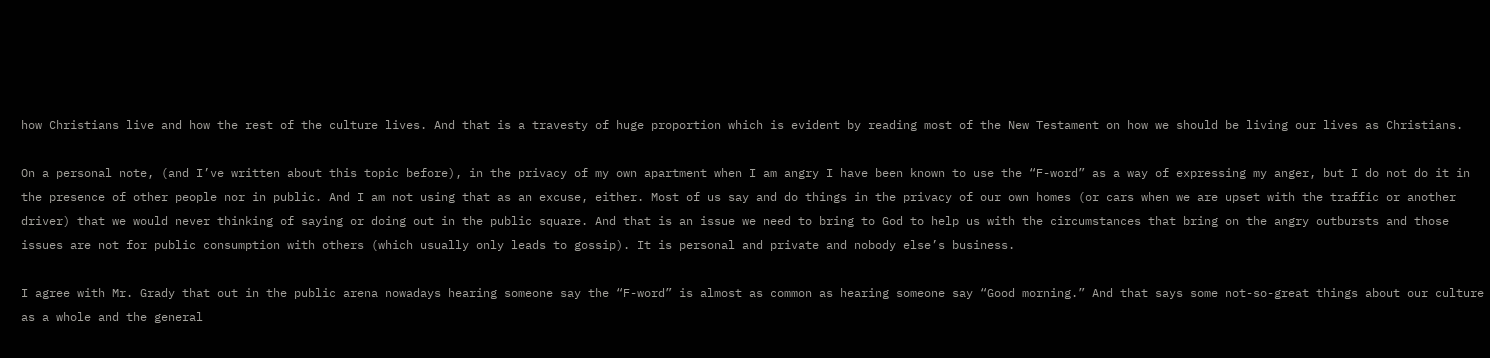how Christians live and how the rest of the culture lives. And that is a travesty of huge proportion which is evident by reading most of the New Testament on how we should be living our lives as Christians.

On a personal note, (and I’ve written about this topic before), in the privacy of my own apartment when I am angry I have been known to use the “F-word” as a way of expressing my anger, but I do not do it in the presence of other people nor in public. And I am not using that as an excuse, either. Most of us say and do things in the privacy of our own homes (or cars when we are upset with the traffic or another driver) that we would never thinking of saying or doing out in the public square. And that is an issue we need to bring to God to help us with the circumstances that bring on the angry outbursts and those issues are not for public consumption with others (which usually only leads to gossip). It is personal and private and nobody else’s business.

I agree with Mr. Grady that out in the public arena nowadays hearing someone say the “F-word” is almost as common as hearing someone say “Good morning.” And that says some not-so-great things about our culture as a whole and the general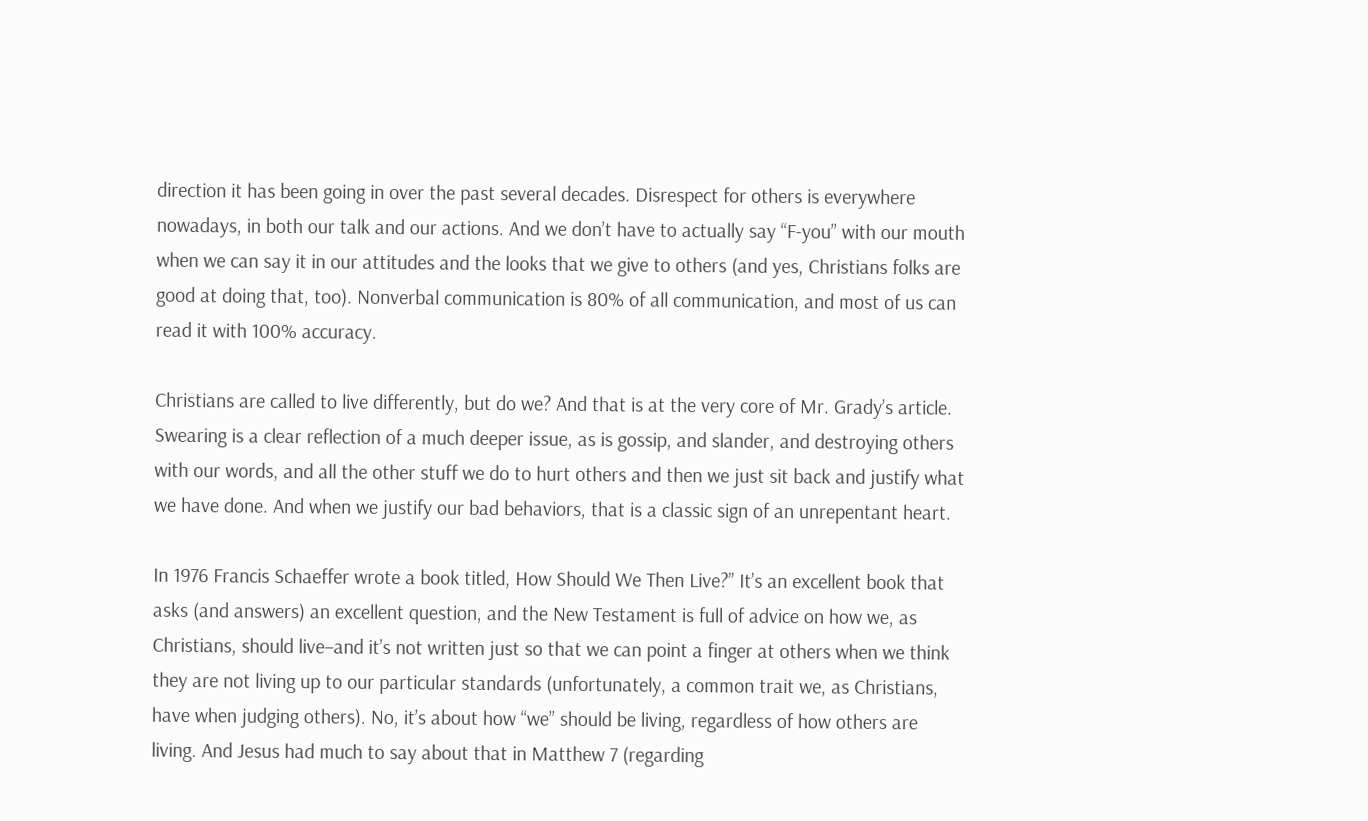direction it has been going in over the past several decades. Disrespect for others is everywhere nowadays, in both our talk and our actions. And we don’t have to actually say “F-you” with our mouth when we can say it in our attitudes and the looks that we give to others (and yes, Christians folks are good at doing that, too). Nonverbal communication is 80% of all communication, and most of us can read it with 100% accuracy.

Christians are called to live differently, but do we? And that is at the very core of Mr. Grady’s article. Swearing is a clear reflection of a much deeper issue, as is gossip, and slander, and destroying others with our words, and all the other stuff we do to hurt others and then we just sit back and justify what we have done. And when we justify our bad behaviors, that is a classic sign of an unrepentant heart.

In 1976 Francis Schaeffer wrote a book titled, How Should We Then Live?” It’s an excellent book that asks (and answers) an excellent question, and the New Testament is full of advice on how we, as Christians, should live–and it’s not written just so that we can point a finger at others when we think they are not living up to our particular standards (unfortunately, a common trait we, as Christians, have when judging others). No, it’s about how “we” should be living, regardless of how others are living. And Jesus had much to say about that in Matthew 7 (regarding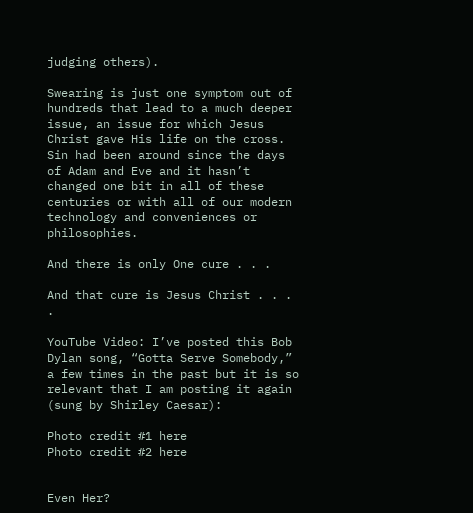judging others).

Swearing is just one symptom out of hundreds that lead to a much deeper issue, an issue for which Jesus Christ gave His life on the cross. Sin had been around since the days of Adam and Eve and it hasn’t changed one bit in all of these centuries or with all of our modern technology and conveniences or philosophies.

And there is only One cure . . .

And that cure is Jesus Christ . . . .

YouTube Video: I’ve posted this Bob Dylan song, “Gotta Serve Somebody,” a few times in the past but it is so relevant that I am posting it again (sung by Shirley Caesar):

Photo credit #1 here
Photo credit #2 here


Even Her?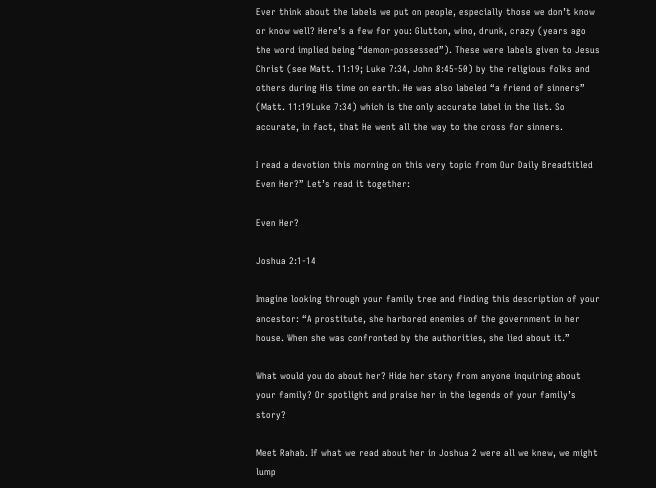Ever think about the labels we put on people, especially those we don’t know or know well? Here’s a few for you: Glutton, wino, drunk, crazy (years ago the word implied being “demon-possessed”). These were labels given to Jesus Christ (see Matt. 11:19; Luke 7:34, John 8:45-50) by the religious folks and others during His time on earth. He was also labeled “a friend of sinners” (Matt. 11:19Luke 7:34) which is the only accurate label in the list. So accurate, in fact, that He went all the way to the cross for sinners.

I read a devotion this morning on this very topic from Our Daily Breadtitled Even Her?” Let’s read it together:

Even Her?

Joshua 2:1-14

Imagine looking through your family tree and finding this description of your ancestor: “A prostitute, she harbored enemies of the government in her house. When she was confronted by the authorities, she lied about it.”

What would you do about her? Hide her story from anyone inquiring about your family? Or spotlight and praise her in the legends of your family’s story?

Meet Rahab. If what we read about her in Joshua 2 were all we knew, we might lump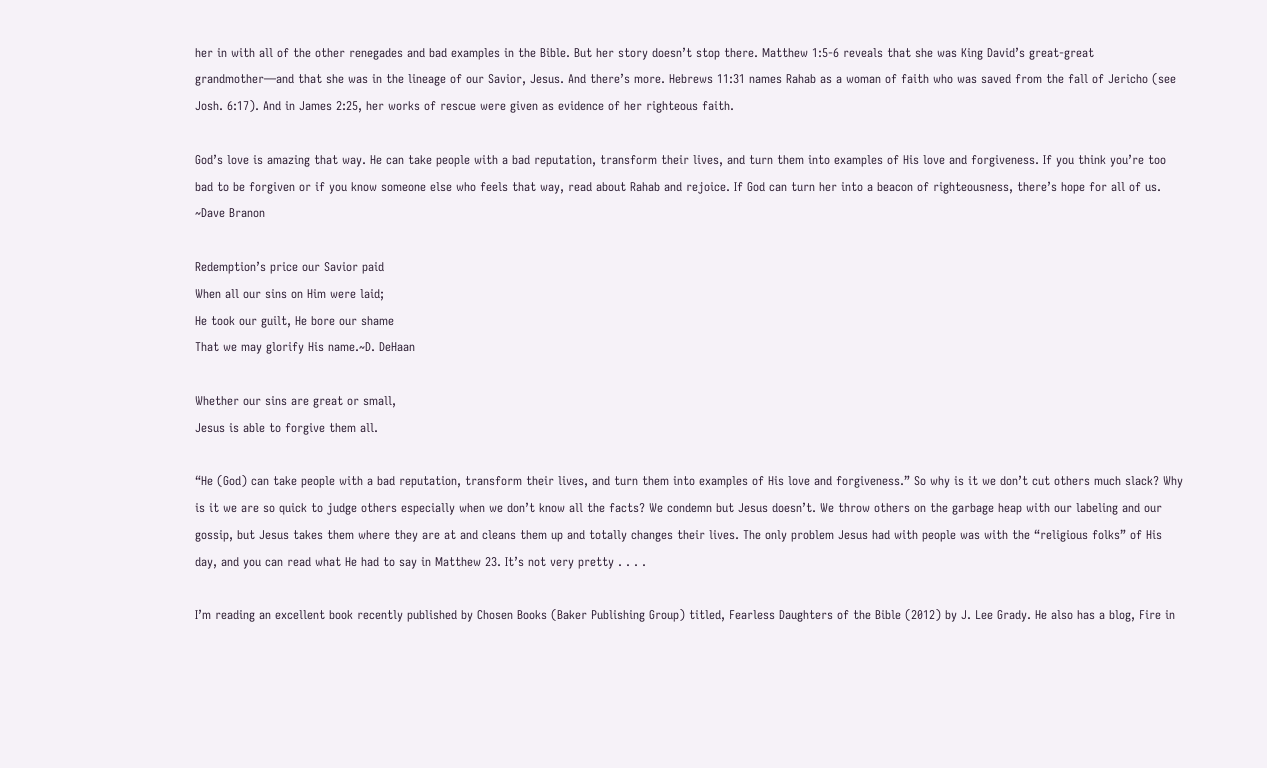her in with all of the other renegades and bad examples in the Bible. But her story doesn’t stop there. Matthew 1:5-6 reveals that she was King David’s great-great grandmother—and that she was in the lineage of our Savior, Jesus. And there’s more. Hebrews 11:31 names Rahab as a woman of faith who was saved from the fall of Jericho (see Josh. 6:17). And in James 2:25, her works of rescue were given as evidence of her righteous faith.

God’s love is amazing that way. He can take people with a bad reputation, transform their lives, and turn them into examples of His love and forgiveness. If you think you’re too bad to be forgiven or if you know someone else who feels that way, read about Rahab and rejoice. If God can turn her into a beacon of righteousness, there’s hope for all of us. ~Dave Branon

Redemption’s price our Savior paid
When all our sins on Him were laid;
He took our guilt, He bore our shame
That we may glorify His name.~D. DeHaan

Whether our sins are great or small,
Jesus is able to forgive them all.

“He (God) can take people with a bad reputation, transform their lives, and turn them into examples of His love and forgiveness.” So why is it we don’t cut others much slack? Why is it we are so quick to judge others especially when we don’t know all the facts? We condemn but Jesus doesn’t. We throw others on the garbage heap with our labeling and our gossip, but Jesus takes them where they are at and cleans them up and totally changes their lives. The only problem Jesus had with people was with the “religious folks” of His day, and you can read what He had to say in Matthew 23. It’s not very pretty . . . .

I’m reading an excellent book recently published by Chosen Books (Baker Publishing Group) titled, Fearless Daughters of the Bible (2012) by J. Lee Grady. He also has a blog, Fire in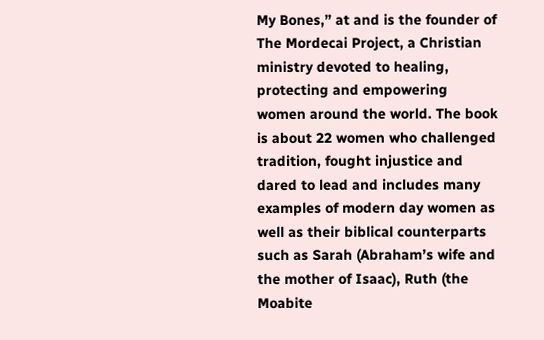My Bones,” at and is the founder of The Mordecai Project, a Christian ministry devoted to healing, protecting and empowering women around the world. The book is about 22 women who challenged tradition, fought injustice and dared to lead and includes many examples of modern day women as well as their biblical counterparts such as Sarah (Abraham’s wife and the mother of Isaac), Ruth (the Moabite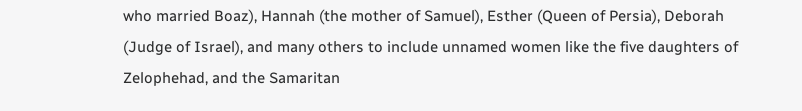who married Boaz), Hannah (the mother of Samuel), Esther (Queen of Persia), Deborah (Judge of Israel), and many others to include unnamed women like the five daughters of Zelophehad, and the Samaritan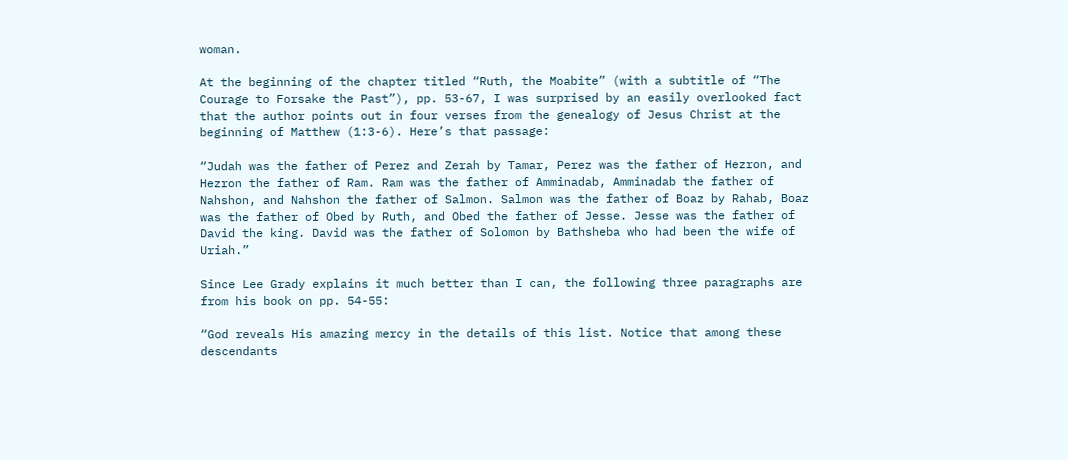woman.

At the beginning of the chapter titled “Ruth, the Moabite” (with a subtitle of “The Courage to Forsake the Past”), pp. 53-67, I was surprised by an easily overlooked fact that the author points out in four verses from the genealogy of Jesus Christ at the beginning of Matthew (1:3-6). Here’s that passage:

“Judah was the father of Perez and Zerah by Tamar, Perez was the father of Hezron, and Hezron the father of Ram. Ram was the father of Amminadab, Amminadab the father of Nahshon, and Nahshon the father of Salmon. Salmon was the father of Boaz by Rahab, Boaz was the father of Obed by Ruth, and Obed the father of Jesse. Jesse was the father of David the king. David was the father of Solomon by Bathsheba who had been the wife of Uriah.”

Since Lee Grady explains it much better than I can, the following three paragraphs are from his book on pp. 54-55:

“God reveals His amazing mercy in the details of this list. Notice that among these descendants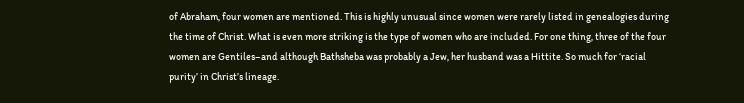of Abraham, four women are mentioned. This is highly unusual since women were rarely listed in genealogies during the time of Christ. What is even more striking is the type of women who are included. For one thing, three of the four women are Gentiles–and although Bathsheba was probably a Jew, her husband was a Hittite. So much for ‘racial purity’ in Christ’s lineage.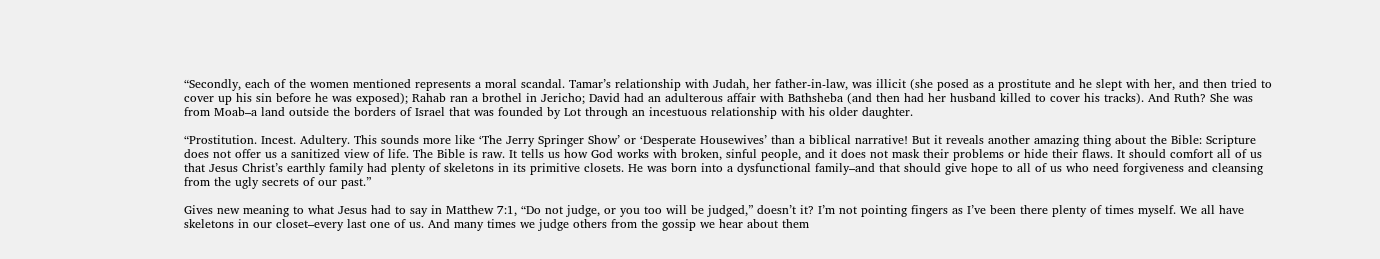“Secondly, each of the women mentioned represents a moral scandal. Tamar’s relationship with Judah, her father-in-law, was illicit (she posed as a prostitute and he slept with her, and then tried to cover up his sin before he was exposed); Rahab ran a brothel in Jericho; David had an adulterous affair with Bathsheba (and then had her husband killed to cover his tracks). And Ruth? She was from Moab–a land outside the borders of Israel that was founded by Lot through an incestuous relationship with his older daughter.

“Prostitution. Incest. Adultery. This sounds more like ‘The Jerry Springer Show’ or ‘Desperate Housewives’ than a biblical narrative! But it reveals another amazing thing about the Bible: Scripture does not offer us a sanitized view of life. The Bible is raw. It tells us how God works with broken, sinful people, and it does not mask their problems or hide their flaws. It should comfort all of us that Jesus Christ’s earthly family had plenty of skeletons in its primitive closets. He was born into a dysfunctional family–and that should give hope to all of us who need forgiveness and cleansing from the ugly secrets of our past.”

Gives new meaning to what Jesus had to say in Matthew 7:1, “Do not judge, or you too will be judged,” doesn’t it? I’m not pointing fingers as I’ve been there plenty of times myself. We all have skeletons in our closet–every last one of us. And many times we judge others from the gossip we hear about them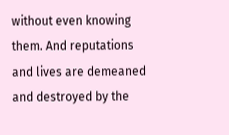without even knowing them. And reputations and lives are demeaned and destroyed by the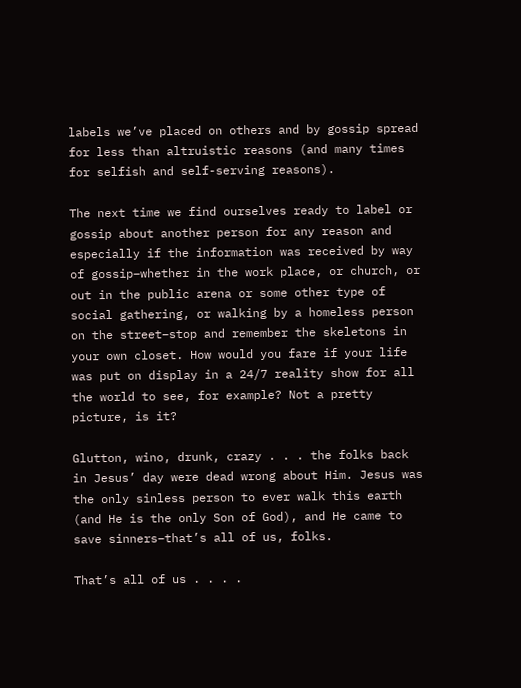labels we’ve placed on others and by gossip spread for less than altruistic reasons (and many times for selfish and self-serving reasons).

The next time we find ourselves ready to label or gossip about another person for any reason and especially if the information was received by way of gossip–whether in the work place, or church, or out in the public arena or some other type of social gathering, or walking by a homeless person on the street–stop and remember the skeletons in your own closet. How would you fare if your life was put on display in a 24/7 reality show for all the world to see, for example? Not a pretty picture, is it?

Glutton, wino, drunk, crazy . . . the folks back in Jesus’ day were dead wrong about Him. Jesus was the only sinless person to ever walk this earth (and He is the only Son of God), and He came to save sinners–that’s all of us, folks.

That’s all of us . . . .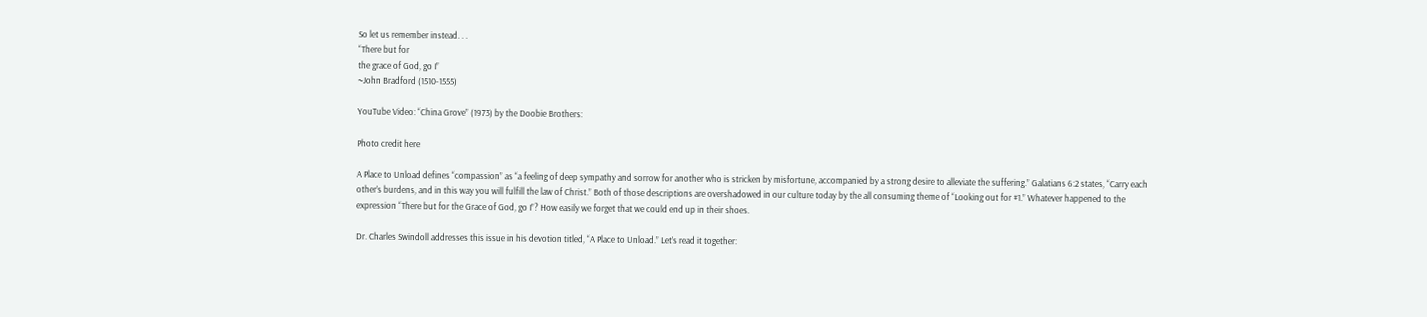So let us remember instead. . .
“There but for
the grace of God, go I”
~John Bradford (1510-1555)

YouTube Video: “China Grove” (1973) by the Doobie Brothers:

Photo credit here

A Place to Unload defines “compassion” as “a feeling of deep sympathy and sorrow for another who is stricken by misfortune, accompanied by a strong desire to alleviate the suffering.” Galatians 6:2 states, “Carry each other’s burdens, and in this way you will fulfill the law of Christ.” Both of those descriptions are overshadowed in our culture today by the all consuming theme of “Looking out for #1.” Whatever happened to the expression “There but for the Grace of God, go I”? How easily we forget that we could end up in their shoes.

Dr. Charles Swindoll addresses this issue in his devotion titled, “A Place to Unload.” Let’s read it together: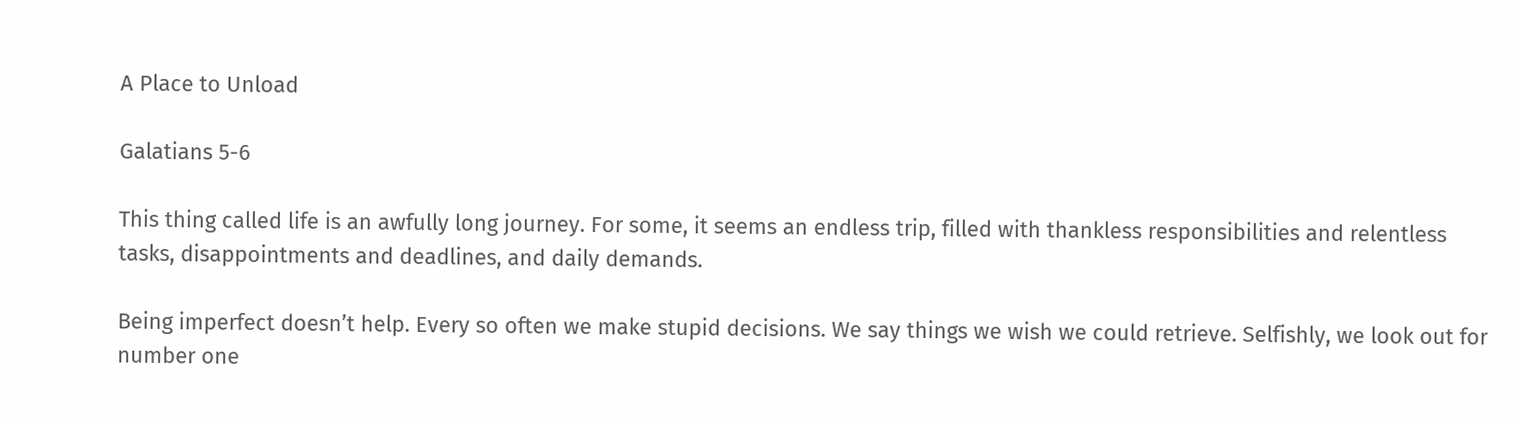A Place to Unload

Galatians 5-6

This thing called life is an awfully long journey. For some, it seems an endless trip, filled with thankless responsibilities and relentless tasks, disappointments and deadlines, and daily demands.

Being imperfect doesn’t help. Every so often we make stupid decisions. We say things we wish we could retrieve. Selfishly, we look out for number one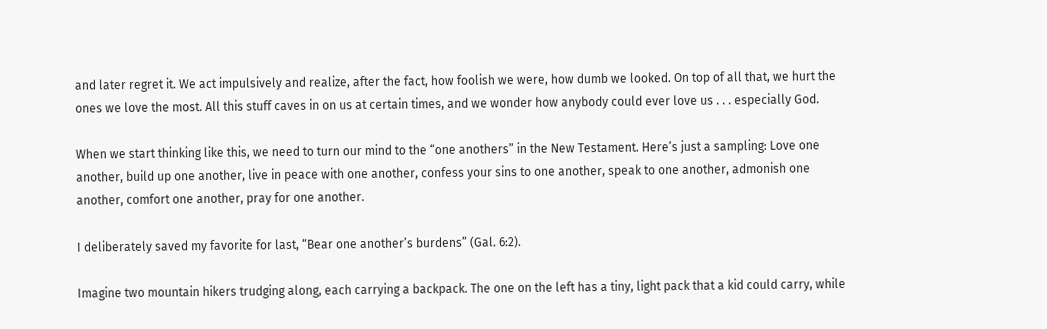and later regret it. We act impulsively and realize, after the fact, how foolish we were, how dumb we looked. On top of all that, we hurt the ones we love the most. All this stuff caves in on us at certain times, and we wonder how anybody could ever love us . . . especially God.

When we start thinking like this, we need to turn our mind to the “one anothers” in the New Testament. Here’s just a sampling: Love one another, build up one another, live in peace with one another, confess your sins to one another, speak to one another, admonish one another, comfort one another, pray for one another.

I deliberately saved my favorite for last, “Bear one another’s burdens” (Gal. 6:2).

Imagine two mountain hikers trudging along, each carrying a backpack. The one on the left has a tiny, light pack that a kid could carry, while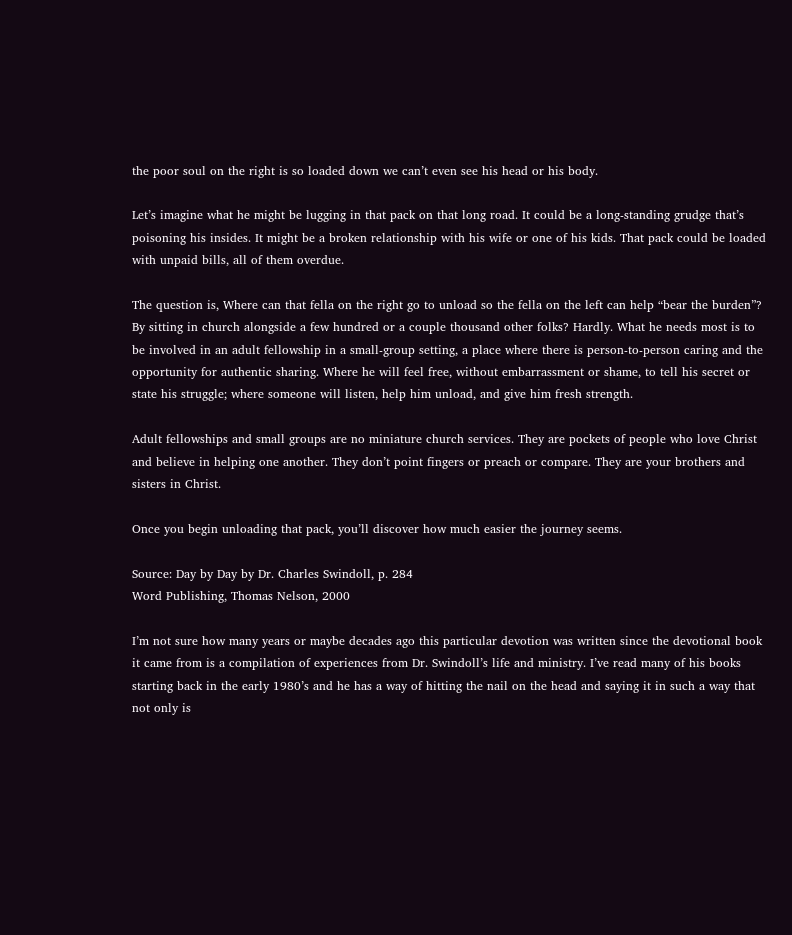the poor soul on the right is so loaded down we can’t even see his head or his body.

Let’s imagine what he might be lugging in that pack on that long road. It could be a long-standing grudge that’s poisoning his insides. It might be a broken relationship with his wife or one of his kids. That pack could be loaded with unpaid bills, all of them overdue.

The question is, Where can that fella on the right go to unload so the fella on the left can help “bear the burden”? By sitting in church alongside a few hundred or a couple thousand other folks? Hardly. What he needs most is to be involved in an adult fellowship in a small-group setting, a place where there is person-to-person caring and the opportunity for authentic sharing. Where he will feel free, without embarrassment or shame, to tell his secret or state his struggle; where someone will listen, help him unload, and give him fresh strength.

Adult fellowships and small groups are no miniature church services. They are pockets of people who love Christ and believe in helping one another. They don’t point fingers or preach or compare. They are your brothers and sisters in Christ.

Once you begin unloading that pack, you’ll discover how much easier the journey seems.

Source: Day by Day by Dr. Charles Swindoll, p. 284
Word Publishing, Thomas Nelson, 2000

I’m not sure how many years or maybe decades ago this particular devotion was written since the devotional book it came from is a compilation of experiences from Dr. Swindoll’s life and ministry. I’ve read many of his books starting back in the early 1980’s and he has a way of hitting the nail on the head and saying it in such a way that not only is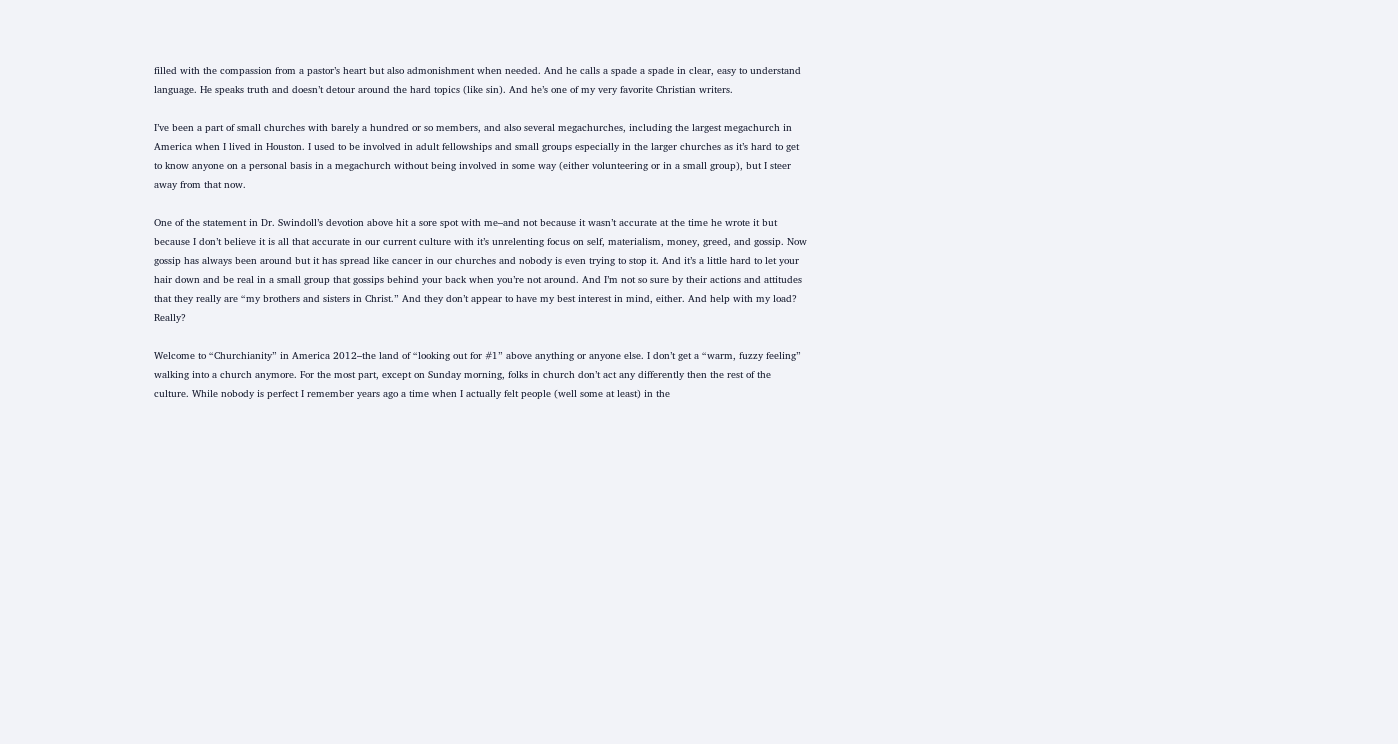filled with the compassion from a pastor’s heart but also admonishment when needed. And he calls a spade a spade in clear, easy to understand language. He speaks truth and doesn’t detour around the hard topics (like sin). And he’s one of my very favorite Christian writers.

I’ve been a part of small churches with barely a hundred or so members, and also several megachurches, including the largest megachurch in America when I lived in Houston. I used to be involved in adult fellowships and small groups especially in the larger churches as it’s hard to get to know anyone on a personal basis in a megachurch without being involved in some way (either volunteering or in a small group), but I steer away from that now.

One of the statement in Dr. Swindoll’s devotion above hit a sore spot with me–and not because it wasn’t accurate at the time he wrote it but because I don’t believe it is all that accurate in our current culture with it’s unrelenting focus on self, materialism, money, greed, and gossip. Now gossip has always been around but it has spread like cancer in our churches and nobody is even trying to stop it. And it’s a little hard to let your hair down and be real in a small group that gossips behind your back when you’re not around. And I’m not so sure by their actions and attitudes that they really are “my brothers and sisters in Christ.” And they don’t appear to have my best interest in mind, either. And help with my load? Really?

Welcome to “Churchianity” in America 2012–the land of “looking out for #1” above anything or anyone else. I don’t get a “warm, fuzzy feeling” walking into a church anymore. For the most part, except on Sunday morning, folks in church don’t act any differently then the rest of the culture. While nobody is perfect I remember years ago a time when I actually felt people (well some at least) in the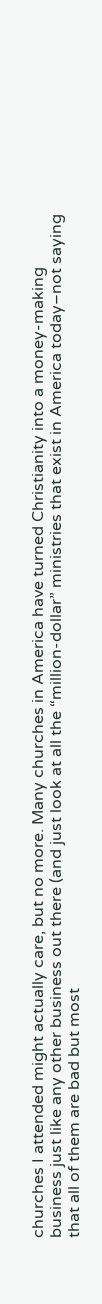churches I attended might actually care, but no more. Many churches in America have turned Christianity into a money-making business just like any other business out there (and just look at all the “million-dollar” ministries that exist in America today–not saying that all of them are bad but most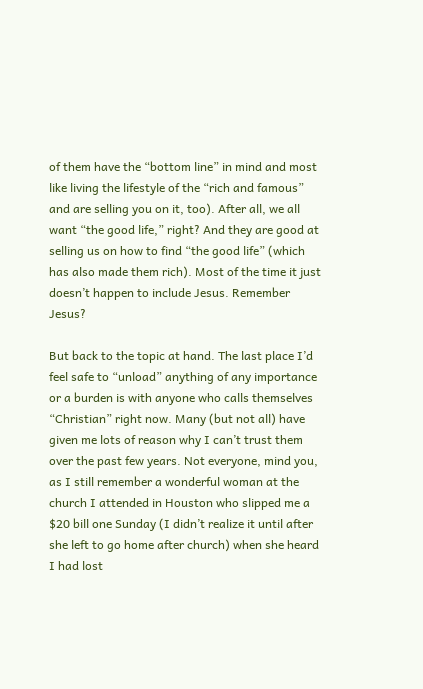of them have the “bottom line” in mind and most like living the lifestyle of the “rich and famous” and are selling you on it, too). After all, we all want “the good life,” right? And they are good at selling us on how to find “the good life” (which has also made them rich). Most of the time it just doesn’t happen to include Jesus. Remember Jesus?

But back to the topic at hand. The last place I’d feel safe to “unload” anything of any importance or a burden is with anyone who calls themselves “Christian” right now. Many (but not all) have given me lots of reason why I can’t trust them over the past few years. Not everyone, mind you, as I still remember a wonderful woman at the church I attended in Houston who slipped me a $20 bill one Sunday (I didn’t realize it until after she left to go home after church) when she heard I had lost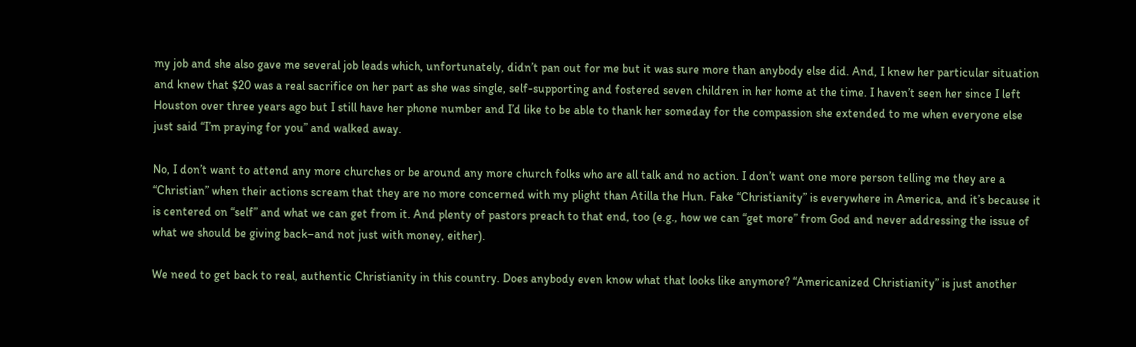my job and she also gave me several job leads which, unfortunately, didn’t pan out for me but it was sure more than anybody else did. And, I knew her particular situation and knew that $20 was a real sacrifice on her part as she was single, self-supporting and fostered seven children in her home at the time. I haven’t seen her since I left Houston over three years ago but I still have her phone number and I’d like to be able to thank her someday for the compassion she extended to me when everyone else just said “I’m praying for you” and walked away.

No, I don’t want to attend any more churches or be around any more church folks who are all talk and no action. I don’t want one more person telling me they are a “Christian” when their actions scream that they are no more concerned with my plight than Atilla the Hun. Fake “Christianity” is everywhere in America, and it’s because it is centered on “self” and what we can get from it. And plenty of pastors preach to that end, too (e.g., how we can “get more” from God and never addressing the issue of what we should be giving back–and not just with money, either).

We need to get back to real, authentic Christianity in this country. Does anybody even know what that looks like anymore? “Americanized Christianity” is just another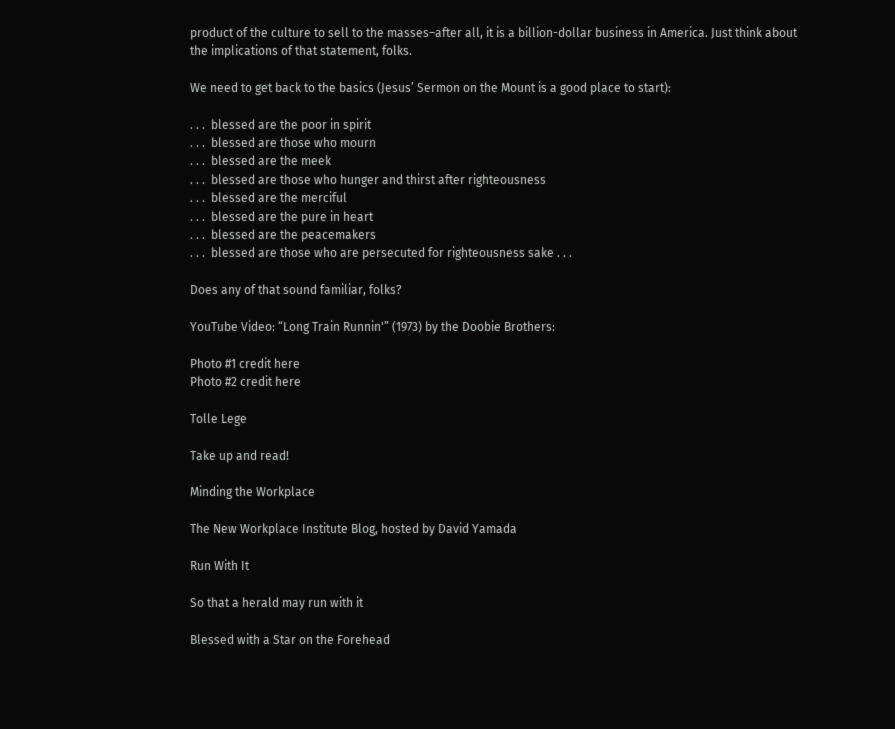product of the culture to sell to the masses–after all, it is a billion-dollar business in America. Just think about the implications of that statement, folks.

We need to get back to the basics (Jesus’ Sermon on the Mount is a good place to start):

. . .  blessed are the poor in spirit
. . .  blessed are those who mourn
. . .  blessed are the meek
. . .  blessed are those who hunger and thirst after righteousness
. . .  blessed are the merciful
. . .  blessed are the pure in heart
. . .  blessed are the peacemakers
. . .  blessed are those who are persecuted for righteousness sake . . .

Does any of that sound familiar, folks?

YouTube Video: “Long Train Runnin'” (1973) by the Doobie Brothers:

Photo #1 credit here
Photo #2 credit here

Tolle Lege

Take up and read!

Minding the Workplace

The New Workplace Institute Blog, hosted by David Yamada

Run With It

So that a herald may run with it

Blessed with a Star on the Forehead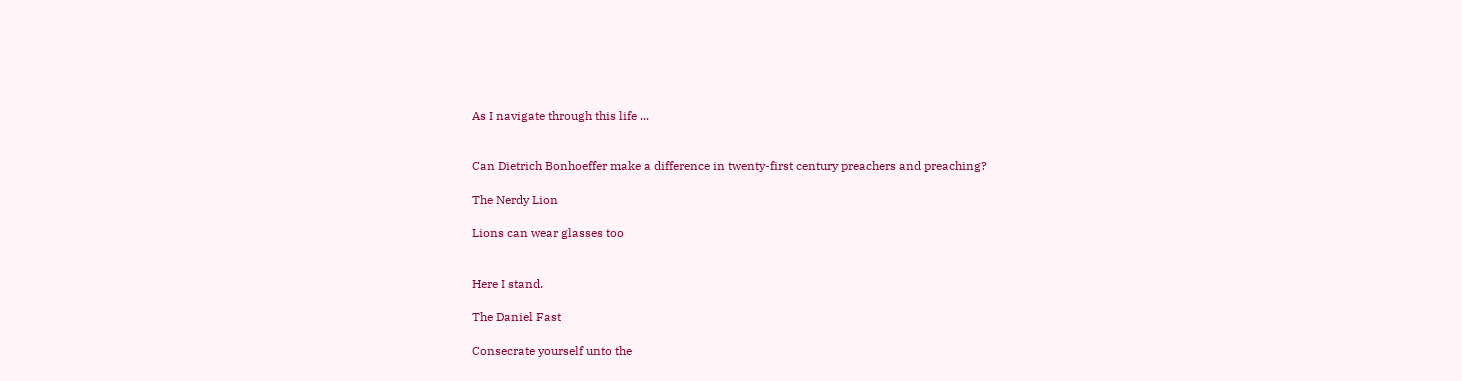As I navigate through this life ...


Can Dietrich Bonhoeffer make a difference in twenty-first century preachers and preaching?

The Nerdy Lion

Lions can wear glasses too


Here I stand.

The Daniel Fast

Consecrate yourself unto the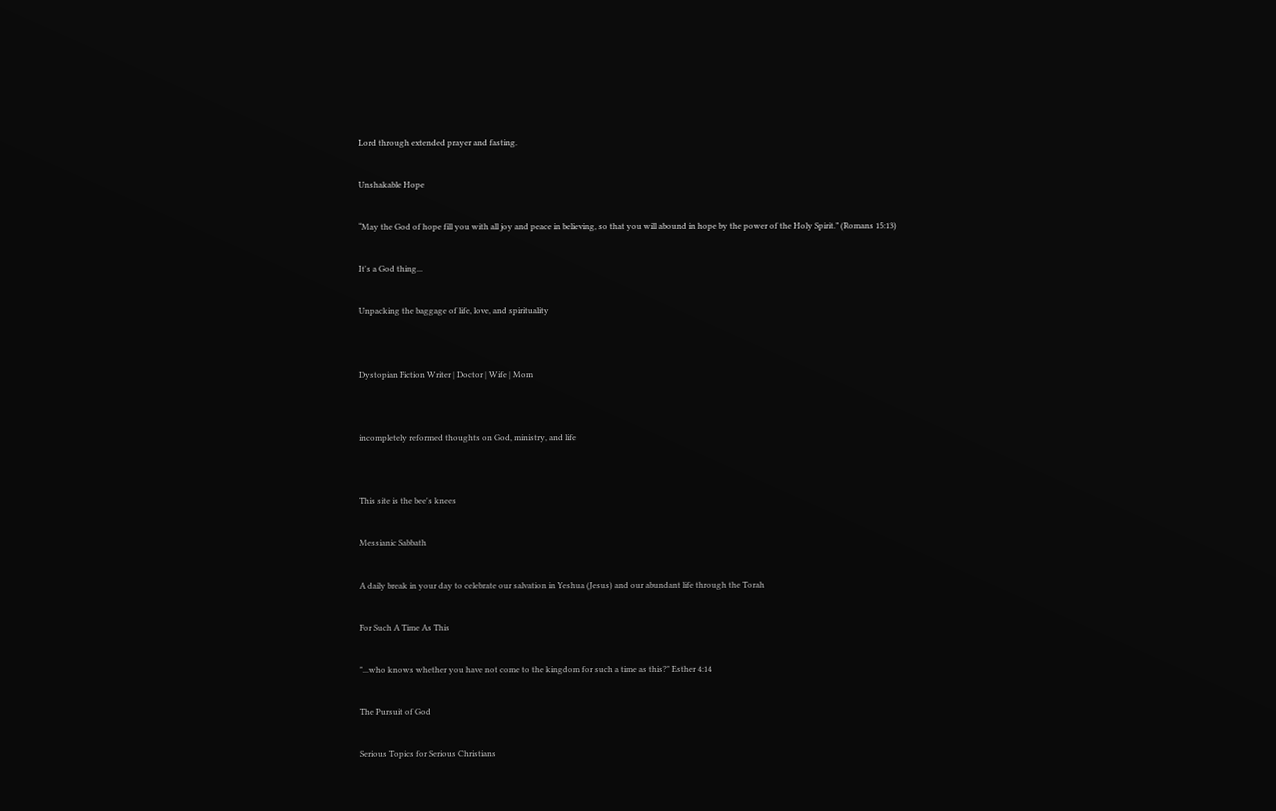Lord through extended prayer and fasting.

Unshakable Hope

“May the God of hope fill you with all joy and peace in believing, so that you will abound in hope by the power of the Holy Spirit.” (Romans 15:13)

It's a God thing...

Unpacking the baggage of life, love, and spirituality


Dystopian Fiction Writer | Doctor | Wife | Mom


incompletely reformed thoughts on God, ministry, and life


This site is the bee's knees

Messianic Sabbath

A daily break in your day to celebrate our salvation in Yeshua (Jesus) and our abundant life through the Torah

For Such A Time As This

"...who knows whether you have not come to the kingdom for such a time as this?" Esther 4:14

The Pursuit of God

Serious Topics for Serious Christians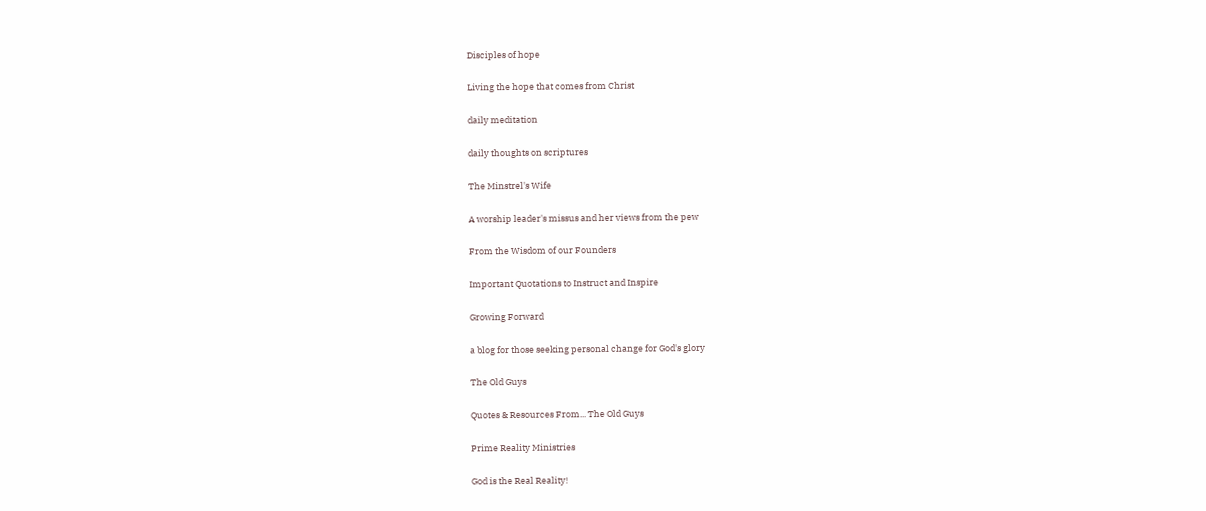Disciples of hope

Living the hope that comes from Christ

daily meditation

daily thoughts on scriptures

The Minstrel's Wife

A worship leader's missus and her views from the pew

From the Wisdom of our Founders

Important Quotations to Instruct and Inspire

Growing Forward

a blog for those seeking personal change for God's glory

The Old Guys

Quotes & Resources From... The Old Guys

Prime Reality Ministries

God is the Real Reality!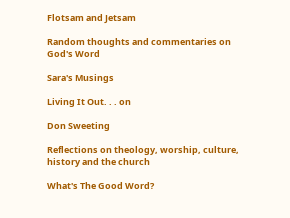Flotsam and Jetsam

Random thoughts and commentaries on God's Word

Sara's Musings

Living It Out. . . on

Don Sweeting

Reflections on theology, worship, culture, history and the church

What's The Good Word?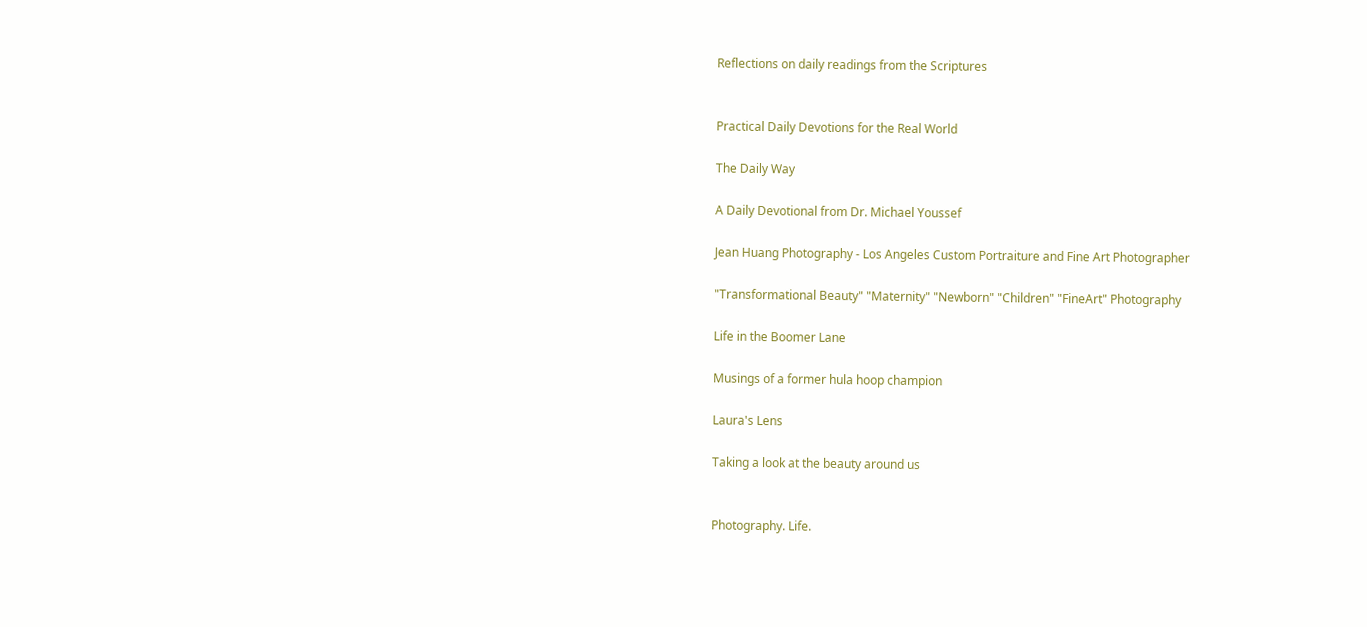Reflections on daily readings from the Scriptures


Practical Daily Devotions for the Real World

The Daily Way

A Daily Devotional from Dr. Michael Youssef

Jean Huang Photography - Los Angeles Custom Portraiture and Fine Art Photographer

"Transformational Beauty" "Maternity" "Newborn" "Children" "FineArt" Photography

Life in the Boomer Lane

Musings of a former hula hoop champion

Laura's Lens

Taking a look at the beauty around us


Photography. Life.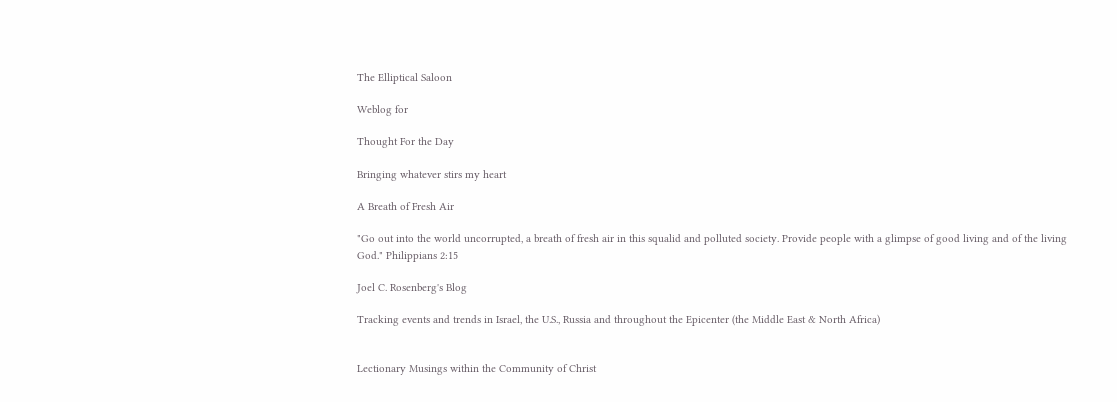The Elliptical Saloon

Weblog for

Thought For the Day

Bringing whatever stirs my heart

A Breath of Fresh Air

"Go out into the world uncorrupted, a breath of fresh air in this squalid and polluted society. Provide people with a glimpse of good living and of the living God." Philippians 2:15

Joel C. Rosenberg's Blog

Tracking events and trends in Israel, the U.S., Russia and throughout the Epicenter (the Middle East & North Africa)


Lectionary Musings within the Community of Christ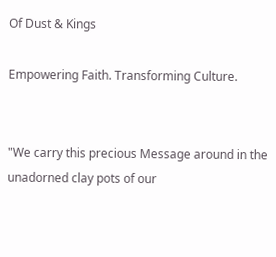Of Dust & Kings

Empowering Faith. Transforming Culture.


"We carry this precious Message around in the unadorned clay pots of our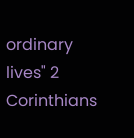ordinary lives" 2 Corinthians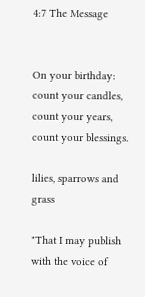4:7 The Message


On your birthday: count your candles, count your years, count your blessings.

lilies, sparrows and grass

"That I may publish with the voice of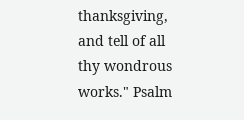thanksgiving, and tell of all thy wondrous works." Psalm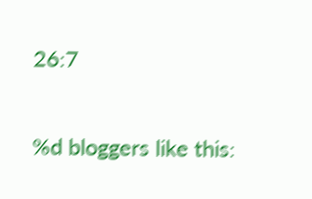26:7

%d bloggers like this: